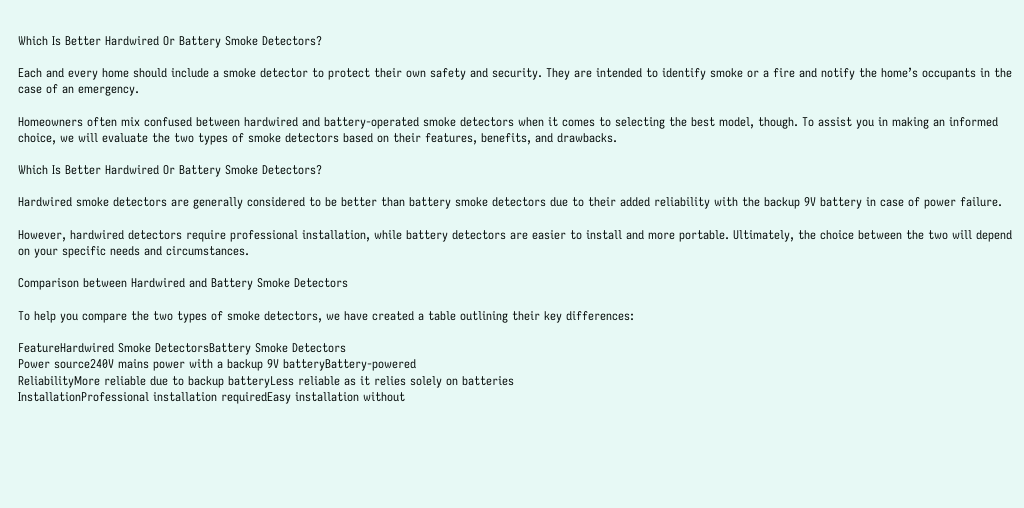Which Is Better Hardwired Or Battery Smoke Detectors?

Each and every home should include a smoke detector to protect their own safety and security. They are intended to identify smoke or a fire and notify the home’s occupants in the case of an emergency.

Homeowners often mix confused between hardwired and battery-operated smoke detectors when it comes to selecting the best model, though. To assist you in making an informed choice, we will evaluate the two types of smoke detectors based on their features, benefits, and drawbacks.

Which Is Better Hardwired Or Battery Smoke Detectors?

Hardwired smoke detectors are generally considered to be better than battery smoke detectors due to their added reliability with the backup 9V battery in case of power failure.

However, hardwired detectors require professional installation, while battery detectors are easier to install and more portable. Ultimately, the choice between the two will depend on your specific needs and circumstances.

Comparison between Hardwired and Battery Smoke Detectors

To help you compare the two types of smoke detectors, we have created a table outlining their key differences:

FeatureHardwired Smoke DetectorsBattery Smoke Detectors
Power source240V mains power with a backup 9V batteryBattery-powered
ReliabilityMore reliable due to backup batteryLess reliable as it relies solely on batteries
InstallationProfessional installation requiredEasy installation without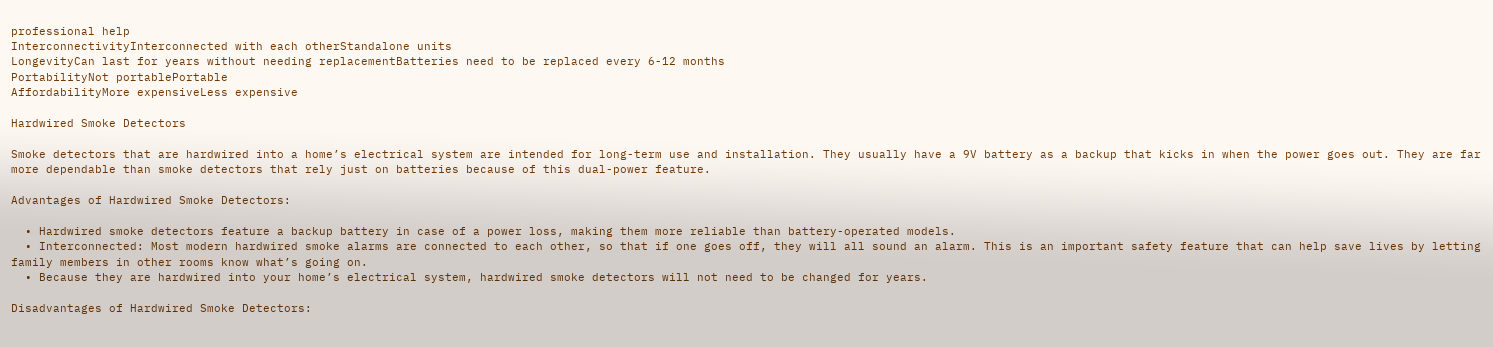professional help
InterconnectivityInterconnected with each otherStandalone units
LongevityCan last for years without needing replacementBatteries need to be replaced every 6-12 months
PortabilityNot portablePortable
AffordabilityMore expensiveLess expensive

Hardwired Smoke Detectors

Smoke detectors that are hardwired into a home’s electrical system are intended for long-term use and installation. They usually have a 9V battery as a backup that kicks in when the power goes out. They are far more dependable than smoke detectors that rely just on batteries because of this dual-power feature.

Advantages of Hardwired Smoke Detectors:

  • Hardwired smoke detectors feature a backup battery in case of a power loss, making them more reliable than battery-operated models.
  • Interconnected: Most modern hardwired smoke alarms are connected to each other, so that if one goes off, they will all sound an alarm. This is an important safety feature that can help save lives by letting family members in other rooms know what’s going on.
  • Because they are hardwired into your home’s electrical system, hardwired smoke detectors will not need to be changed for years.

Disadvantages of Hardwired Smoke Detectors: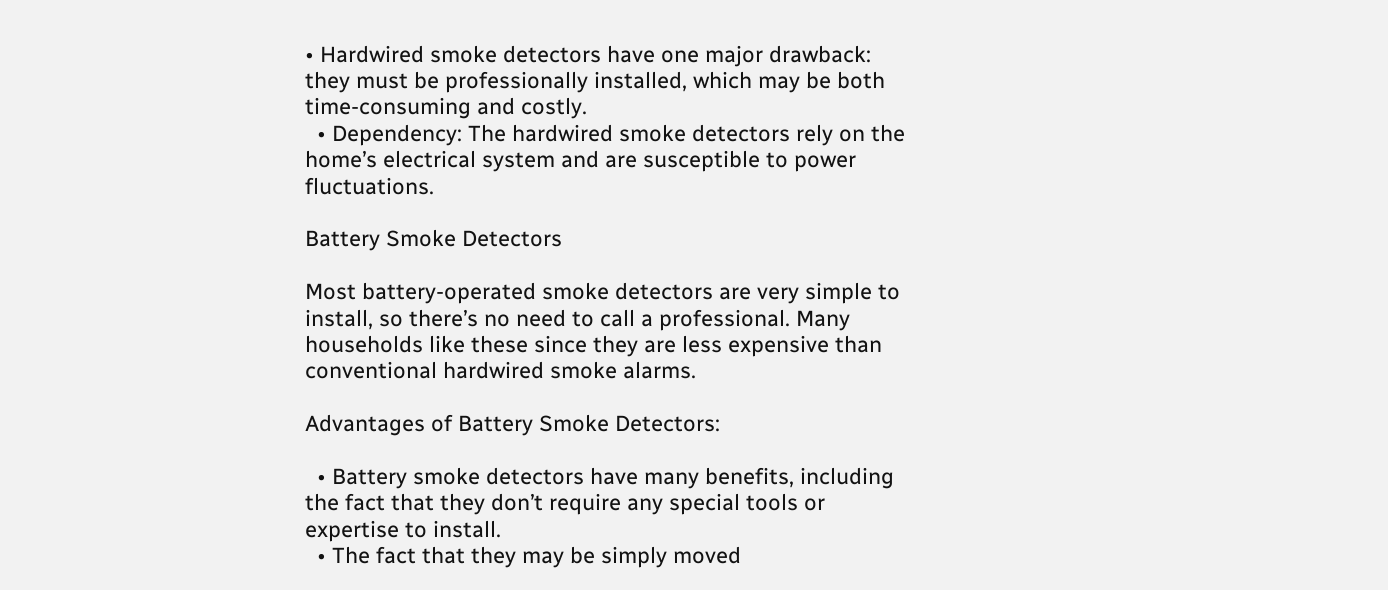• Hardwired smoke detectors have one major drawback: they must be professionally installed, which may be both time-consuming and costly.
  • Dependency: The hardwired smoke detectors rely on the home’s electrical system and are susceptible to power fluctuations.

Battery Smoke Detectors

Most battery-operated smoke detectors are very simple to install, so there’s no need to call a professional. Many households like these since they are less expensive than conventional hardwired smoke alarms.

Advantages of Battery Smoke Detectors:

  • Battery smoke detectors have many benefits, including the fact that they don’t require any special tools or expertise to install.
  • The fact that they may be simply moved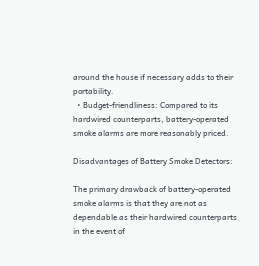around the house if necessary adds to their portability.
  • Budget-friendliness: Compared to its hardwired counterparts, battery-operated smoke alarms are more reasonably priced.

Disadvantages of Battery Smoke Detectors:

The primary drawback of battery-operated smoke alarms is that they are not as dependable as their hardwired counterparts in the event of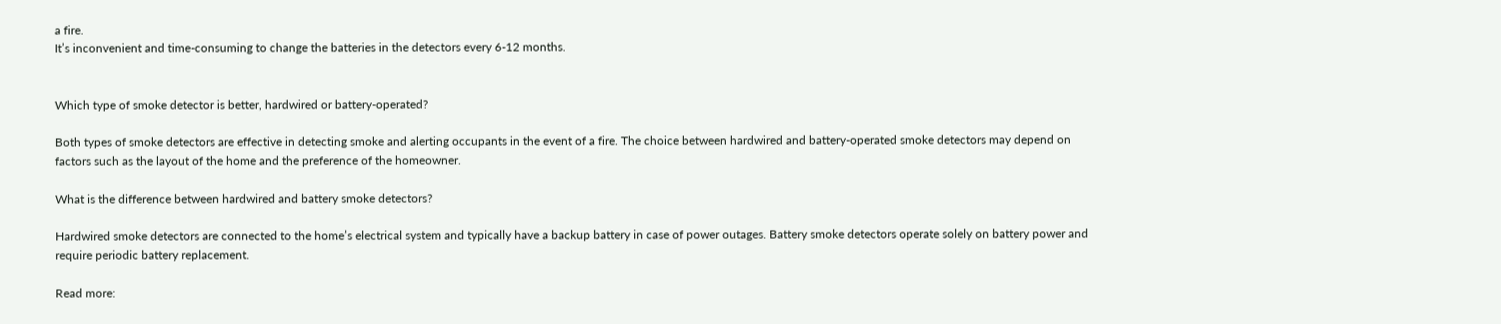a fire.
It’s inconvenient and time-consuming to change the batteries in the detectors every 6-12 months.


Which type of smoke detector is better, hardwired or battery-operated?

Both types of smoke detectors are effective in detecting smoke and alerting occupants in the event of a fire. The choice between hardwired and battery-operated smoke detectors may depend on factors such as the layout of the home and the preference of the homeowner.

What is the difference between hardwired and battery smoke detectors?

Hardwired smoke detectors are connected to the home’s electrical system and typically have a backup battery in case of power outages. Battery smoke detectors operate solely on battery power and require periodic battery replacement.

Read more: